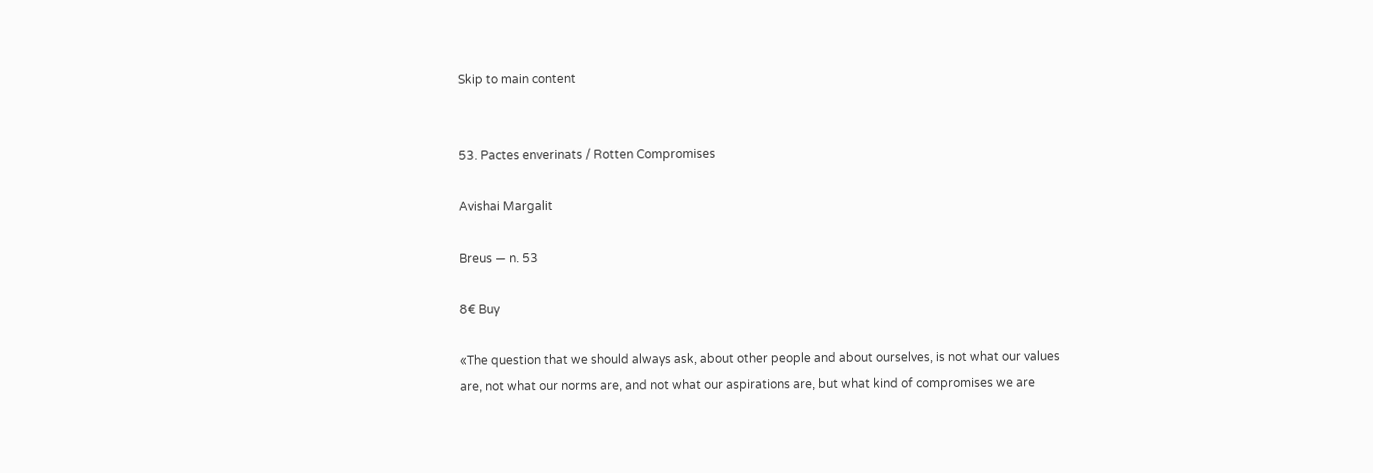Skip to main content


53. Pactes enverinats / Rotten Compromises

Avishai Margalit

Breus — n. 53

8€ Buy

«The question that we should always ask, about other people and about ourselves, is not what our values are, not what our norms are, and not what our aspirations are, but what kind of compromises we are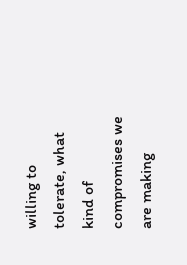willing to tolerate, what kind of compromises we are making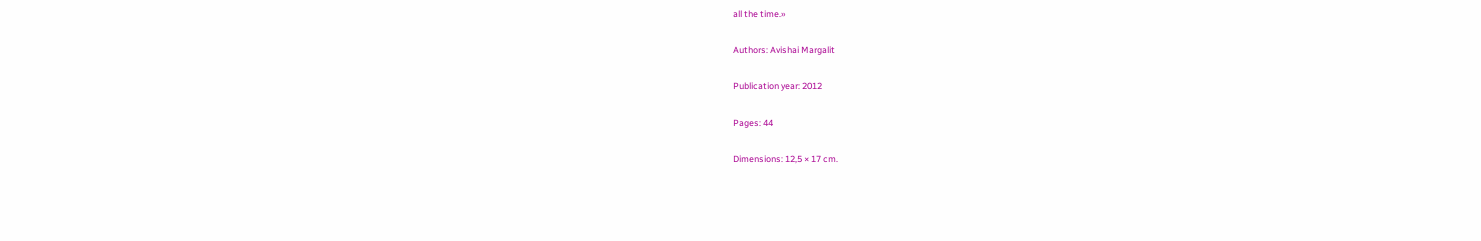all the time.»

Authors: Avishai Margalit

Publication year: 2012

Pages: 44

Dimensions: 12,5 × 17 cm.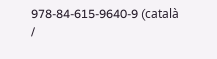978-84-615-9640-9 (català /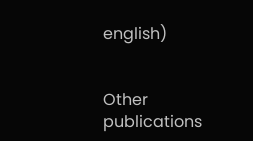english)


Other publications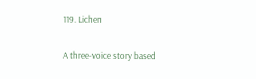119. Lichen

A three-voice story based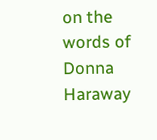on the words of Donna Haraway